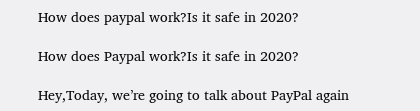How does paypal work?Is it safe in 2020?

How does Paypal work?Is it safe in 2020?

Hey,Today, we’re going to talk about PayPal again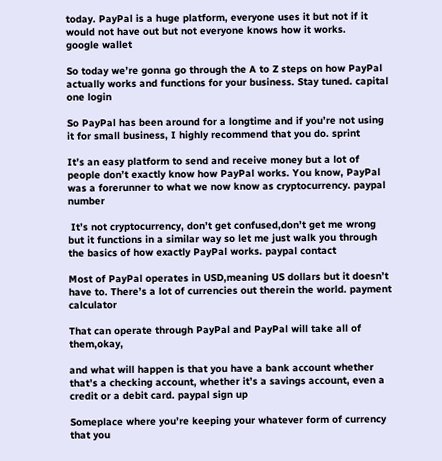today. PayPal is a huge platform, everyone uses it but not if it would not have out but not everyone knows how it works.
google wallet

So today we’re gonna go through the A to Z steps on how PayPal actually works and functions for your business. Stay tuned. capital one login

So PayPal has been around for a longtime and if you’re not using it for small business, I highly recommend that you do. sprint

It’s an easy platform to send and receive money but a lot of people don’t exactly know how PayPal works. You know, PayPal was a forerunner to what we now know as cryptocurrency. paypal number

 It’s not cryptocurrency, don’t get confused,don’t get me wrong but it functions in a similar way so let me just walk you through the basics of how exactly PayPal works. paypal contact

Most of PayPal operates in USD,meaning US dollars but it doesn’t have to. There’s a lot of currencies out therein the world. payment calculator

That can operate through PayPal and PayPal will take all of them,okay,

and what will happen is that you have a bank account whether that’s a checking account, whether it’s a savings account, even a credit or a debit card. paypal sign up

Someplace where you’re keeping your whatever form of currency that you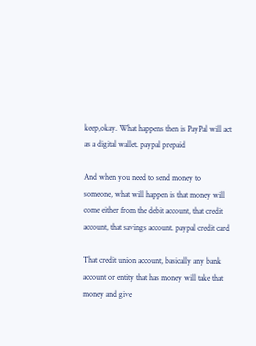keep,okay. What happens then is PayPal will act as a digital wallet. paypal prepaid

And when you need to send money to someone, what will happen is that money will come either from the debit account, that credit account, that savings account. paypal credit card

That credit union account, basically any bank account or entity that has money will take that money and give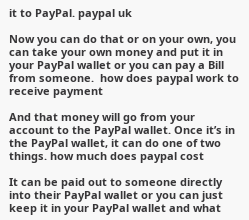it to PayPal. paypal uk

Now you can do that or on your own, you can take your own money and put it in your PayPal wallet or you can pay a Bill from someone.  how does paypal work to receive payment

And that money will go from your account to the PayPal wallet. Once it’s in the PayPal wallet, it can do one of two things. how much does paypal cost

It can be paid out to someone directly into their PayPal wallet or you can just keep it in your PayPal wallet and what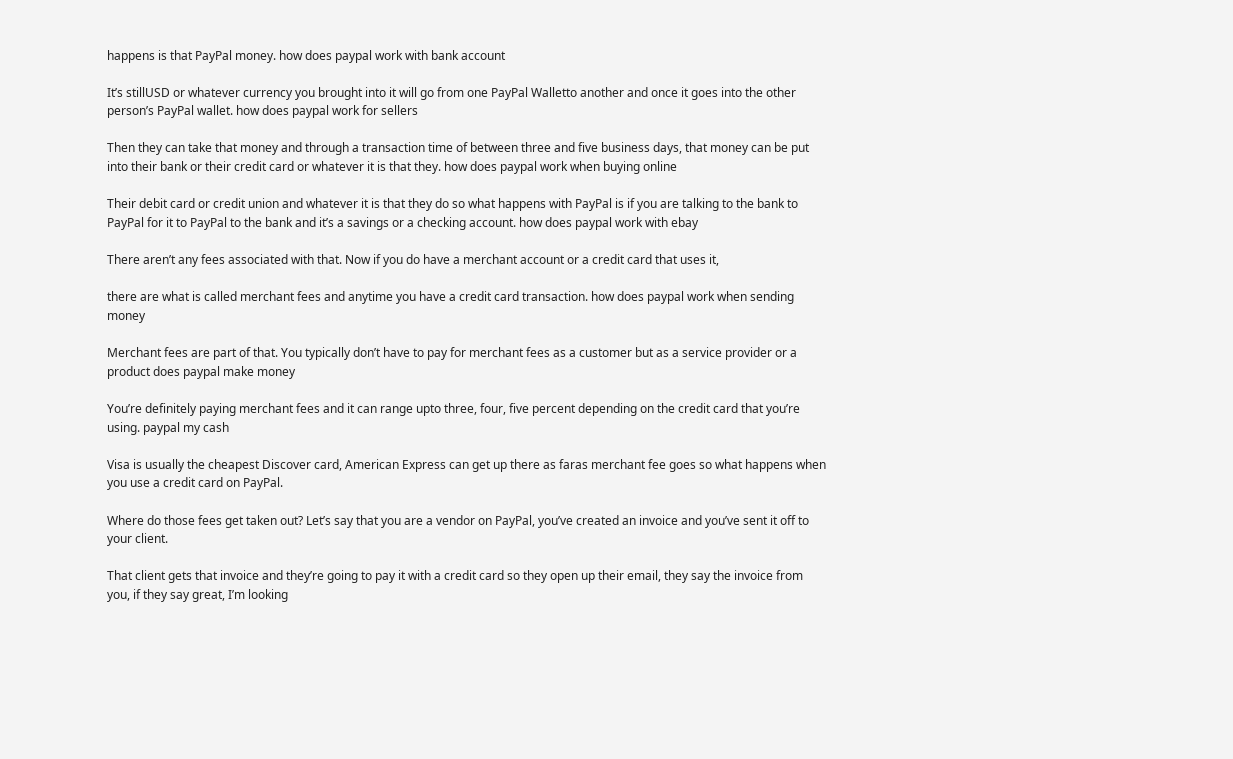happens is that PayPal money. how does paypal work with bank account

It’s stillUSD or whatever currency you brought into it will go from one PayPal Walletto another and once it goes into the other person’s PayPal wallet. how does paypal work for sellers

Then they can take that money and through a transaction time of between three and five business days, that money can be put into their bank or their credit card or whatever it is that they. how does paypal work when buying online

Their debit card or credit union and whatever it is that they do so what happens with PayPal is if you are talking to the bank to PayPal for it to PayPal to the bank and it’s a savings or a checking account. how does paypal work with ebay

There aren’t any fees associated with that. Now if you do have a merchant account or a credit card that uses it,

there are what is called merchant fees and anytime you have a credit card transaction. how does paypal work when sending money

Merchant fees are part of that. You typically don’t have to pay for merchant fees as a customer but as a service provider or a product does paypal make money

You’re definitely paying merchant fees and it can range upto three, four, five percent depending on the credit card that you’re using. paypal my cash

Visa is usually the cheapest Discover card, American Express can get up there as faras merchant fee goes so what happens when you use a credit card on PayPal.

Where do those fees get taken out? Let’s say that you are a vendor on PayPal, you’ve created an invoice and you’ve sent it off to your client.

That client gets that invoice and they’re going to pay it with a credit card so they open up their email, they say the invoice from you, if they say great, I’m looking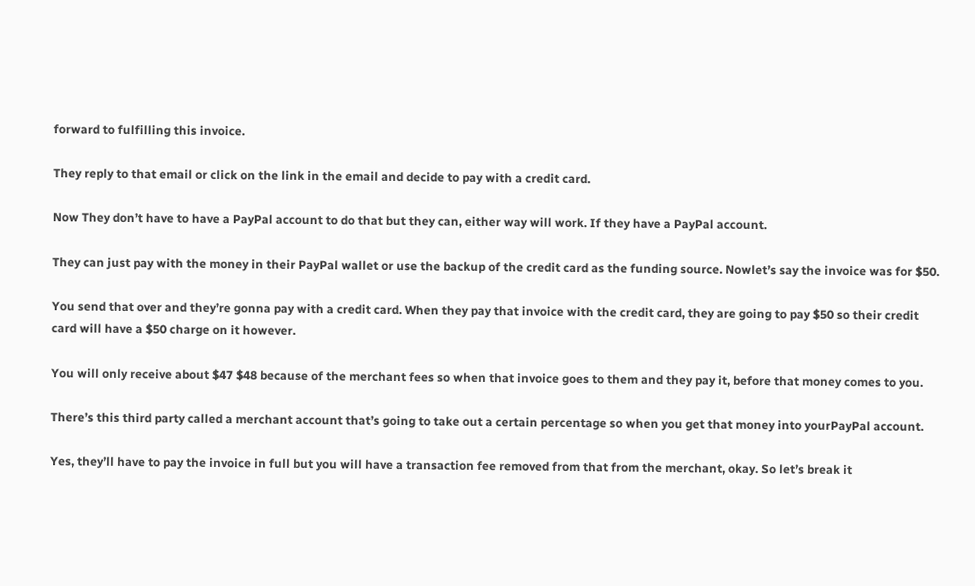forward to fulfilling this invoice.

They reply to that email or click on the link in the email and decide to pay with a credit card.

Now They don’t have to have a PayPal account to do that but they can, either way will work. If they have a PayPal account.

They can just pay with the money in their PayPal wallet or use the backup of the credit card as the funding source. Nowlet’s say the invoice was for $50.

You send that over and they’re gonna pay with a credit card. When they pay that invoice with the credit card, they are going to pay $50 so their credit card will have a $50 charge on it however.

You will only receive about $47 $48 because of the merchant fees so when that invoice goes to them and they pay it, before that money comes to you.

There’s this third party called a merchant account that’s going to take out a certain percentage so when you get that money into yourPayPal account.

Yes, they’ll have to pay the invoice in full but you will have a transaction fee removed from that from the merchant, okay. So let’s break it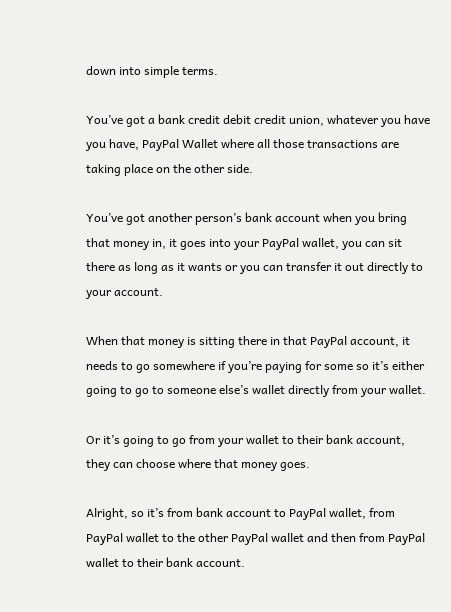down into simple terms.

You’ve got a bank credit debit credit union, whatever you have you have, PayPal Wallet where all those transactions are taking place on the other side.

You’ve got another person’s bank account when you bring that money in, it goes into your PayPal wallet, you can sit there as long as it wants or you can transfer it out directly to your account.

When that money is sitting there in that PayPal account, it needs to go somewhere if you’re paying for some so it’s either going to go to someone else’s wallet directly from your wallet.

Or it’s going to go from your wallet to their bank account, they can choose where that money goes.

Alright, so it’s from bank account to PayPal wallet, from PayPal wallet to the other PayPal wallet and then from PayPal wallet to their bank account.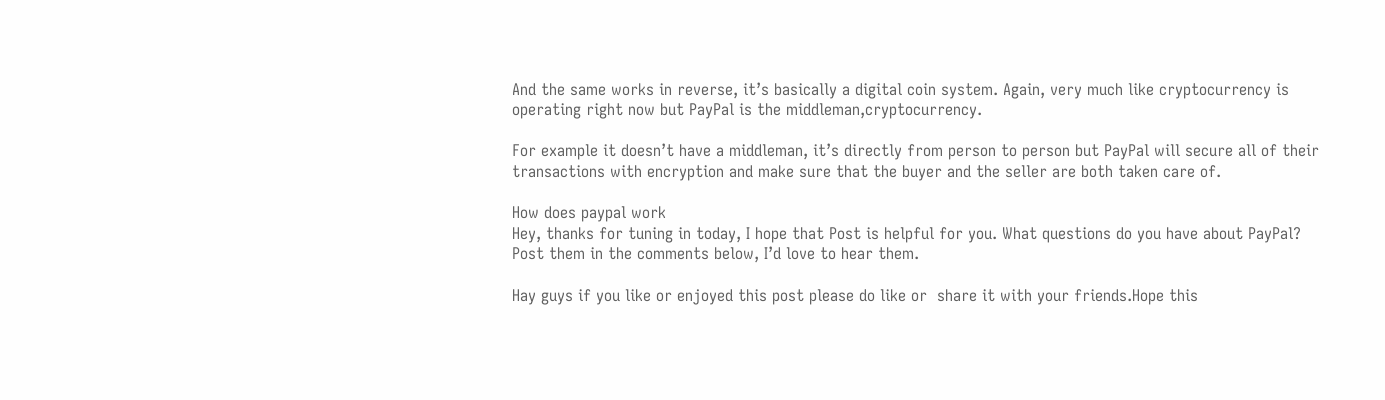And the same works in reverse, it’s basically a digital coin system. Again, very much like cryptocurrency is operating right now but PayPal is the middleman,cryptocurrency.

For example it doesn’t have a middleman, it’s directly from person to person but PayPal will secure all of their transactions with encryption and make sure that the buyer and the seller are both taken care of.

How does paypal work
Hey, thanks for tuning in today, I hope that Post is helpful for you. What questions do you have about PayPal? Post them in the comments below, I’d love to hear them.

Hay guys if you like or enjoyed this post please do like or  share it with your friends.Hope this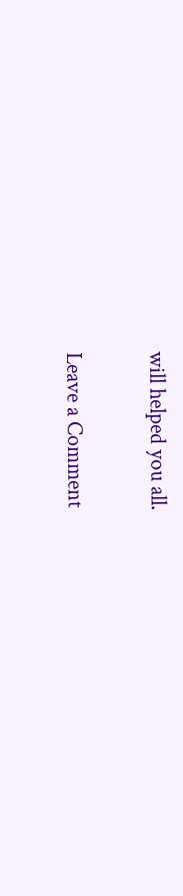will helped you all.

Leave a Comment